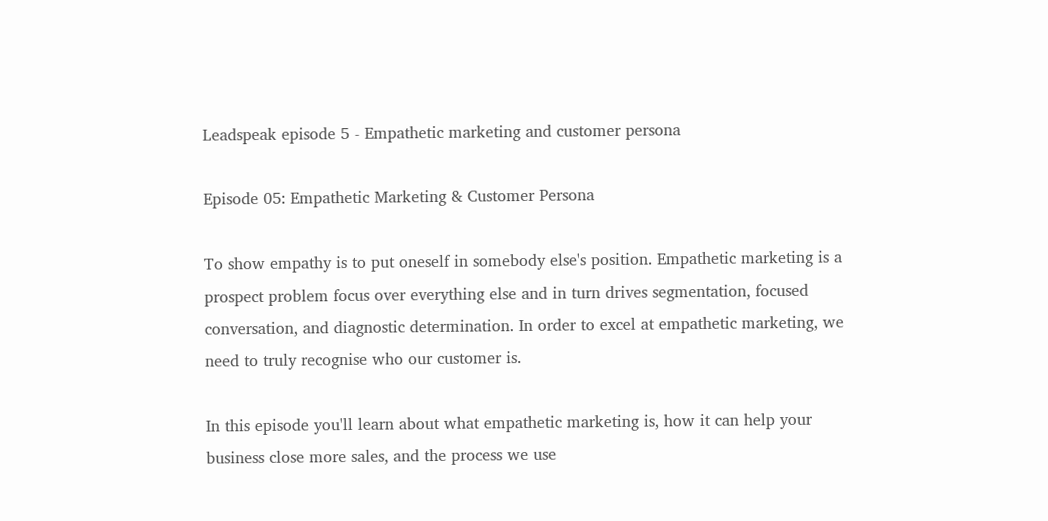Leadspeak episode 5 - Empathetic marketing and customer persona

Episode 05: Empathetic Marketing & Customer Persona

To show empathy is to put oneself in somebody else's position. Empathetic marketing is a prospect problem focus over everything else and in turn drives segmentation, focused conversation, and diagnostic determination. In order to excel at empathetic marketing, we need to truly recognise who our customer is.

In this episode you'll learn about what empathetic marketing is, how it can help your business close more sales, and the process we use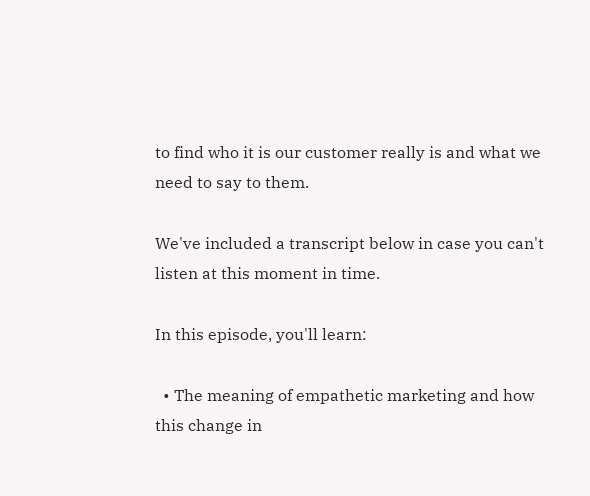to find who it is our customer really is and what we need to say to them.

We've included a transcript below in case you can't listen at this moment in time.

In this episode, you'll learn:

  • The meaning of empathetic marketing and how this change in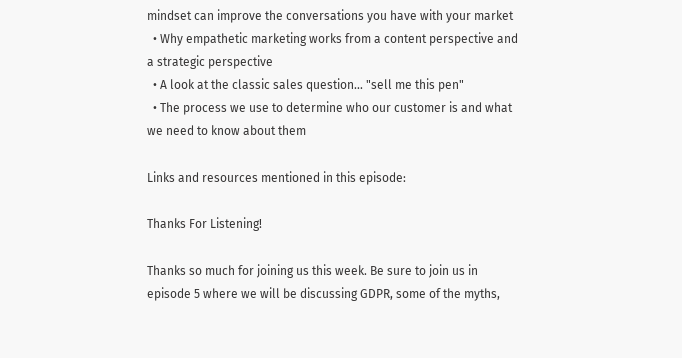mindset can improve the conversations you have with your market
  • Why empathetic marketing works from a content perspective and a strategic perspective
  • A look at the classic sales question... "sell me this pen"
  • The process we use to determine who our customer is and what we need to know about them

Links and resources mentioned in this episode:

Thanks For Listening!

Thanks so much for joining us this week. Be sure to join us in episode 5 where we will be discussing GDPR, some of the myths,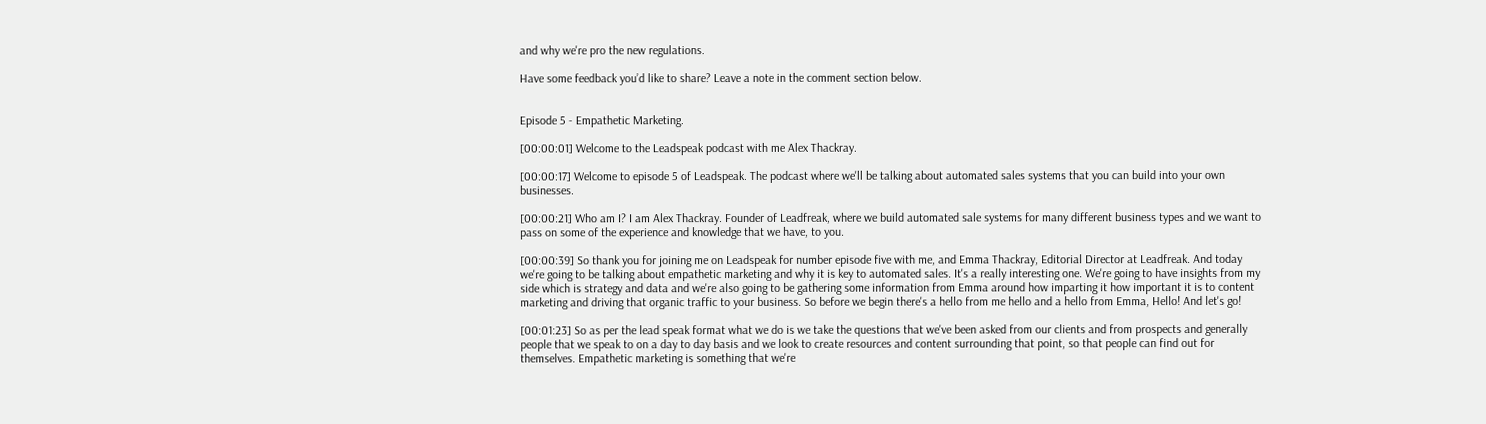and why we're pro the new regulations.

Have some feedback you’d like to share? Leave a note in the comment section below.


Episode 5 - Empathetic Marketing.

[00:00:01] Welcome to the Leadspeak podcast with me Alex Thackray.

[00:00:17] Welcome to episode 5 of Leadspeak. The podcast where we'll be talking about automated sales systems that you can build into your own businesses.

[00:00:21] Who am I? I am Alex Thackray. Founder of Leadfreak, where we build automated sale systems for many different business types and we want to pass on some of the experience and knowledge that we have, to you.

[00:00:39] So thank you for joining me on Leadspeak for number episode five with me, and Emma Thackray, Editorial Director at Leadfreak. And today we're going to be talking about empathetic marketing and why it is key to automated sales. It's a really interesting one. We're going to have insights from my side which is strategy and data and we're also going to be gathering some information from Emma around how imparting it how important it is to content marketing and driving that organic traffic to your business. So before we begin there's a hello from me hello and a hello from Emma, Hello! And let's go!

[00:01:23] So as per the lead speak format what we do is we take the questions that we've been asked from our clients and from prospects and generally people that we speak to on a day to day basis and we look to create resources and content surrounding that point, so that people can find out for themselves. Empathetic marketing is something that we're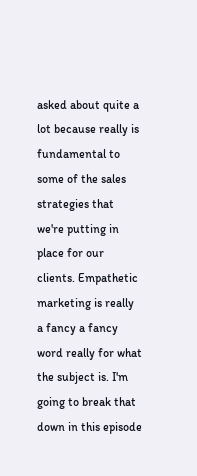asked about quite a lot because really is fundamental to some of the sales strategies that we're putting in place for our clients. Empathetic marketing is really a fancy a fancy word really for what the subject is. I'm going to break that down in this episode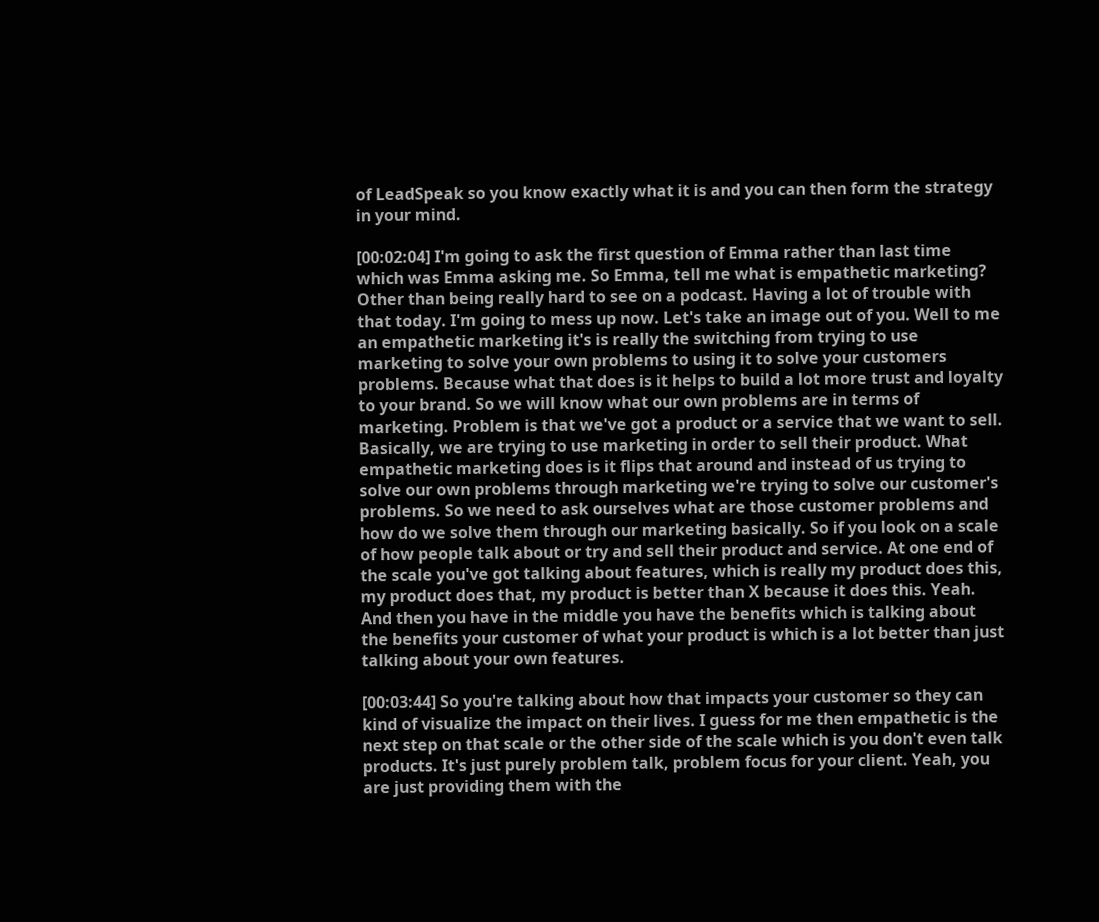of LeadSpeak so you know exactly what it is and you can then form the strategy in your mind.

[00:02:04] I'm going to ask the first question of Emma rather than last time which was Emma asking me. So Emma, tell me what is empathetic marketing? Other than being really hard to see on a podcast. Having a lot of trouble with that today. I'm going to mess up now. Let's take an image out of you. Well to me an empathetic marketing it's is really the switching from trying to use marketing to solve your own problems to using it to solve your customers problems. Because what that does is it helps to build a lot more trust and loyalty to your brand. So we will know what our own problems are in terms of marketing. Problem is that we've got a product or a service that we want to sell. Basically, we are trying to use marketing in order to sell their product. What empathetic marketing does is it flips that around and instead of us trying to solve our own problems through marketing we're trying to solve our customer's problems. So we need to ask ourselves what are those customer problems and how do we solve them through our marketing basically. So if you look on a scale of how people talk about or try and sell their product and service. At one end of the scale you've got talking about features, which is really my product does this, my product does that, my product is better than X because it does this. Yeah. And then you have in the middle you have the benefits which is talking about the benefits your customer of what your product is which is a lot better than just talking about your own features.

[00:03:44] So you're talking about how that impacts your customer so they can kind of visualize the impact on their lives. I guess for me then empathetic is the next step on that scale or the other side of the scale which is you don't even talk products. It's just purely problem talk, problem focus for your client. Yeah, you are just providing them with the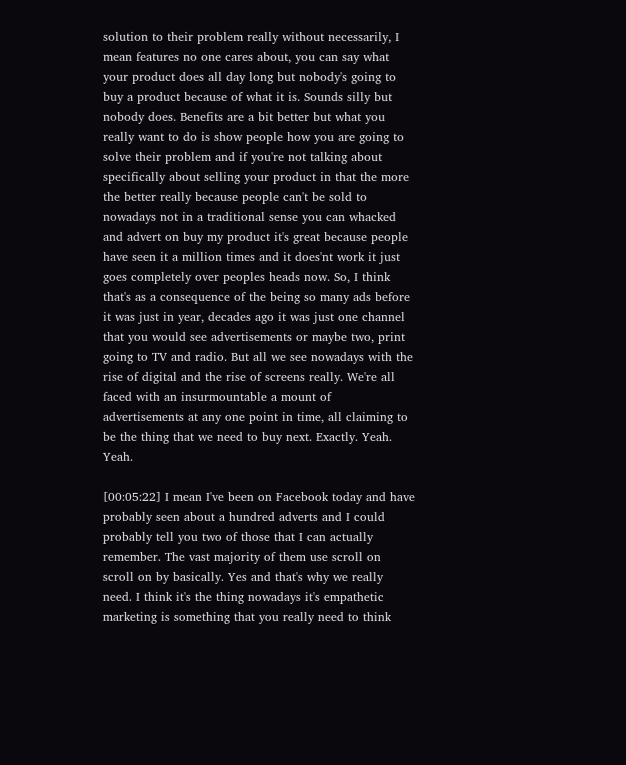solution to their problem really without necessarily, I mean features no one cares about, you can say what your product does all day long but nobody's going to buy a product because of what it is. Sounds silly but nobody does. Benefits are a bit better but what you really want to do is show people how you are going to solve their problem and if you're not talking about specifically about selling your product in that the more the better really because people can't be sold to nowadays not in a traditional sense you can whacked and advert on buy my product it's great because people have seen it a million times and it does'nt work it just goes completely over peoples heads now. So, I think that's as a consequence of the being so many ads before it was just in year, decades ago it was just one channel that you would see advertisements or maybe two, print going to TV and radio. But all we see nowadays with the rise of digital and the rise of screens really. We're all faced with an insurmountable a mount of advertisements at any one point in time, all claiming to be the thing that we need to buy next. Exactly. Yeah. Yeah.

[00:05:22] I mean I've been on Facebook today and have probably seen about a hundred adverts and I could probably tell you two of those that I can actually remember. The vast majority of them use scroll on scroll on by basically. Yes and that's why we really need. I think it's the thing nowadays it's empathetic marketing is something that you really need to think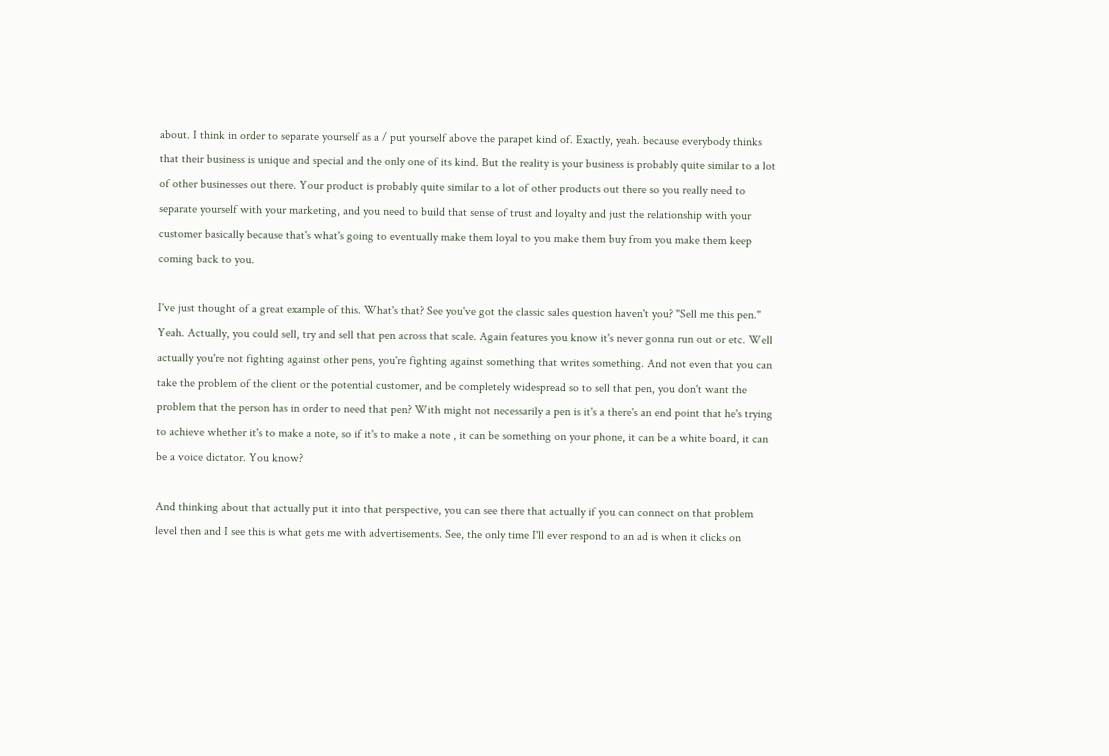about. I think in order to separate yourself as a / put yourself above the parapet kind of. Exactly, yeah. because everybody thinks that their business is unique and special and the only one of its kind. But the reality is your business is probably quite similar to a lot of other businesses out there. Your product is probably quite similar to a lot of other products out there so you really need to separate yourself with your marketing, and you need to build that sense of trust and loyalty and just the relationship with your customer basically because that's what's going to eventually make them loyal to you make them buy from you make them keep coming back to you.

I've just thought of a great example of this. What's that? See you've got the classic sales question haven't you? "Sell me this pen." Yeah. Actually, you could sell, try and sell that pen across that scale. Again features you know it's never gonna run out or etc. Well actually you're not fighting against other pens, you're fighting against something that writes something. And not even that you can take the problem of the client or the potential customer, and be completely widespread so to sell that pen, you don't want the problem that the person has in order to need that pen? With might not necessarily a pen is it's a there's an end point that he's trying to achieve whether it's to make a note, so if it's to make a note , it can be something on your phone, it can be a white board, it can be a voice dictator. You know?

And thinking about that actually put it into that perspective, you can see there that actually if you can connect on that problem level then and I see this is what gets me with advertisements. See, the only time I'll ever respond to an ad is when it clicks on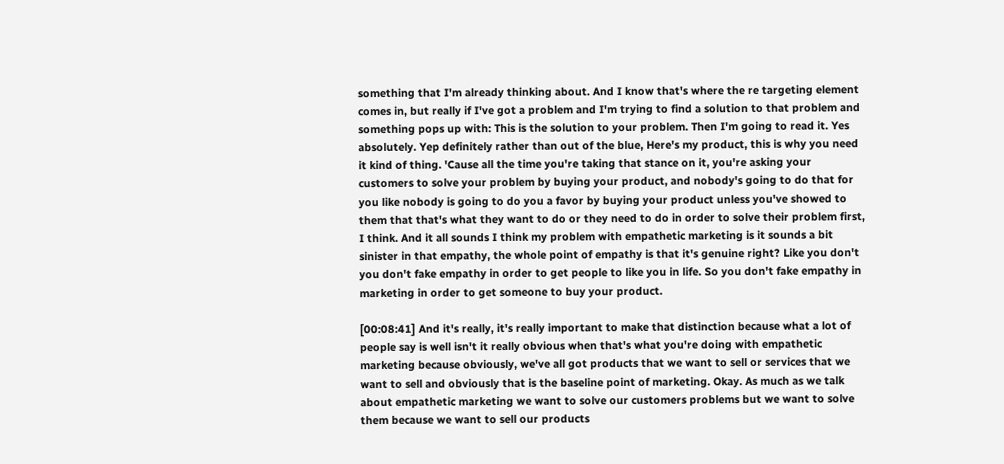something that I'm already thinking about. And I know that's where the re targeting element comes in, but really if I've got a problem and I'm trying to find a solution to that problem and something pops up with: This is the solution to your problem. Then I'm going to read it. Yes absolutely. Yep definitely rather than out of the blue, Here's my product, this is why you need it kind of thing. 'Cause all the time you're taking that stance on it, you're asking your customers to solve your problem by buying your product, and nobody's going to do that for you like nobody is going to do you a favor by buying your product unless you've showed to them that that's what they want to do or they need to do in order to solve their problem first, I think. And it all sounds I think my problem with empathetic marketing is it sounds a bit sinister in that empathy, the whole point of empathy is that it's genuine right? Like you don't you don't fake empathy in order to get people to like you in life. So you don't fake empathy in marketing in order to get someone to buy your product.

[00:08:41] And it's really, it's really important to make that distinction because what a lot of people say is well isn't it really obvious when that's what you're doing with empathetic marketing because obviously, we've all got products that we want to sell or services that we want to sell and obviously that is the baseline point of marketing. Okay. As much as we talk about empathetic marketing we want to solve our customers problems but we want to solve them because we want to sell our products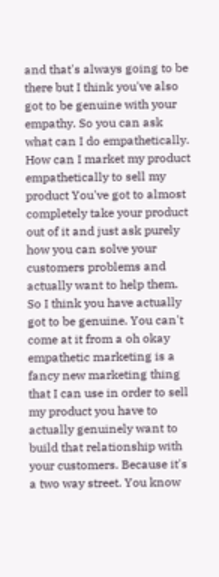and that's always going to be there but I think you've also got to be genuine with your empathy. So you can ask what can I do empathetically. How can I market my product empathetically to sell my product You've got to almost completely take your product out of it and just ask purely how you can solve your customers problems and actually want to help them. So I think you have actually got to be genuine. You can't come at it from a oh okay empathetic marketing is a fancy new marketing thing that I can use in order to sell my product you have to actually genuinely want to build that relationship with your customers. Because it's a two way street. You know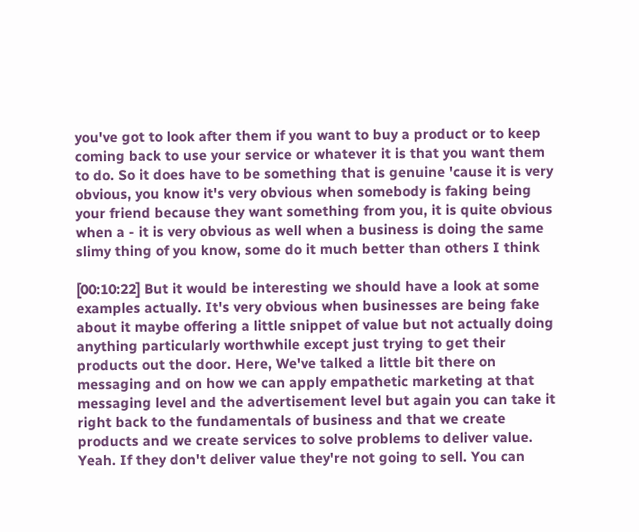you've got to look after them if you want to buy a product or to keep coming back to use your service or whatever it is that you want them to do. So it does have to be something that is genuine 'cause it is very obvious, you know it's very obvious when somebody is faking being your friend because they want something from you, it is quite obvious when a - it is very obvious as well when a business is doing the same slimy thing of you know, some do it much better than others I think

[00:10:22] But it would be interesting we should have a look at some examples actually. It's very obvious when businesses are being fake about it maybe offering a little snippet of value but not actually doing anything particularly worthwhile except just trying to get their products out the door. Here, We've talked a little bit there on messaging and on how we can apply empathetic marketing at that messaging level and the advertisement level but again you can take it right back to the fundamentals of business and that we create products and we create services to solve problems to deliver value. Yeah. If they don't deliver value they're not going to sell. You can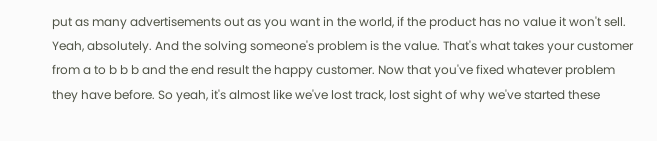put as many advertisements out as you want in the world, if the product has no value it won't sell. Yeah, absolutely. And the solving someone's problem is the value. That's what takes your customer from a to b b b and the end result the happy customer. Now that you've fixed whatever problem they have before. So yeah, it's almost like we've lost track, lost sight of why we've started these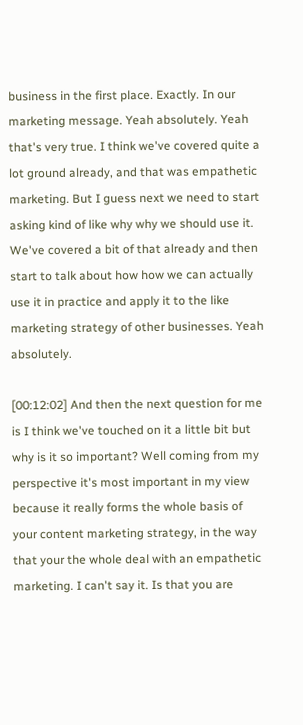business in the first place. Exactly. In our marketing message. Yeah absolutely. Yeah that's very true. I think we've covered quite a lot ground already, and that was empathetic marketing. But I guess next we need to start asking kind of like why why we should use it. We've covered a bit of that already and then start to talk about how how we can actually use it in practice and apply it to the like marketing strategy of other businesses. Yeah absolutely.

[00:12:02] And then the next question for me is I think we've touched on it a little bit but why is it so important? Well coming from my perspective it's most important in my view because it really forms the whole basis of your content marketing strategy, in the way that your the whole deal with an empathetic marketing. I can't say it. Is that you are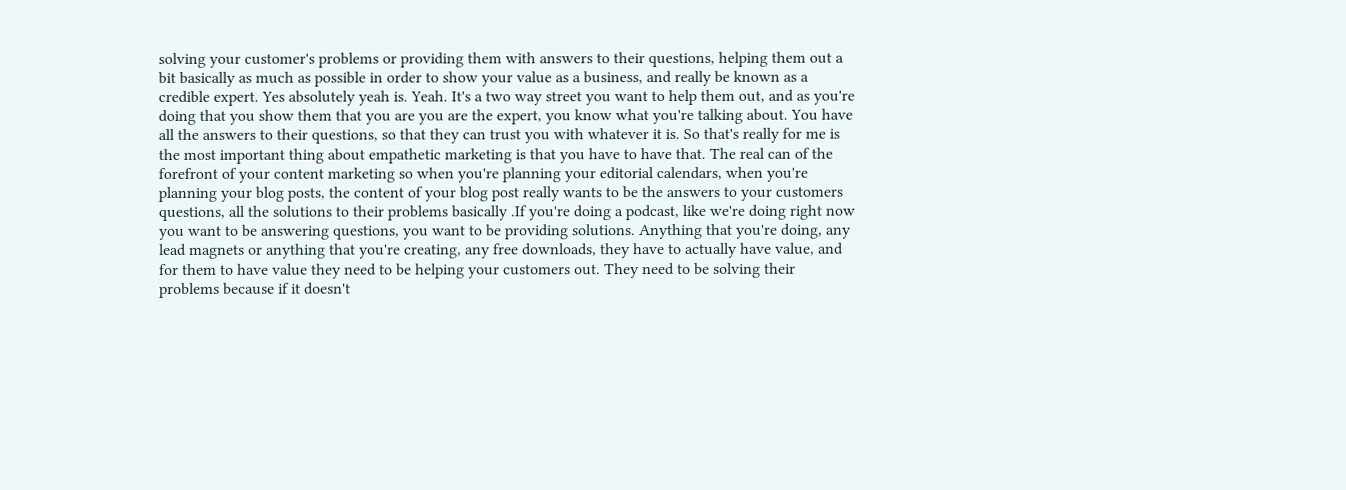solving your customer's problems or providing them with answers to their questions, helping them out a bit basically as much as possible in order to show your value as a business, and really be known as a credible expert. Yes absolutely yeah is. Yeah. It's a two way street you want to help them out, and as you're doing that you show them that you are you are the expert, you know what you're talking about. You have all the answers to their questions, so that they can trust you with whatever it is. So that's really for me is the most important thing about empathetic marketing is that you have to have that. The real can of the forefront of your content marketing so when you're planning your editorial calendars, when you're planning your blog posts, the content of your blog post really wants to be the answers to your customers questions, all the solutions to their problems basically .If you're doing a podcast, like we're doing right now you want to be answering questions, you want to be providing solutions. Anything that you're doing, any lead magnets or anything that you're creating, any free downloads, they have to actually have value, and for them to have value they need to be helping your customers out. They need to be solving their problems because if it doesn't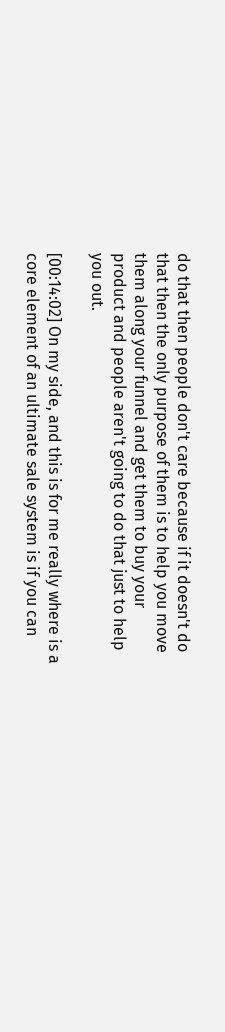do that then people don't care because if it doesn't do that then the only purpose of them is to help you move them along your funnel and get them to buy your product and people aren't going to do that just to help you out.

[00:14:02] On my side, and this is for me really where is a core element of an ultimate sale system is if you can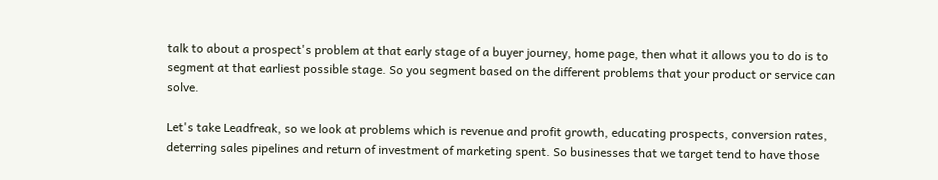talk to about a prospect's problem at that early stage of a buyer journey, home page, then what it allows you to do is to segment at that earliest possible stage. So you segment based on the different problems that your product or service can solve.

Let's take Leadfreak, so we look at problems which is revenue and profit growth, educating prospects, conversion rates, deterring sales pipelines and return of investment of marketing spent. So businesses that we target tend to have those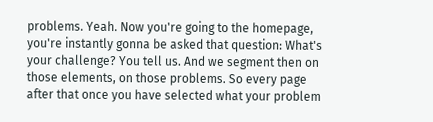problems. Yeah. Now you're going to the homepage, you're instantly gonna be asked that question: What's your challenge? You tell us. And we segment then on those elements, on those problems. So every page after that once you have selected what your problem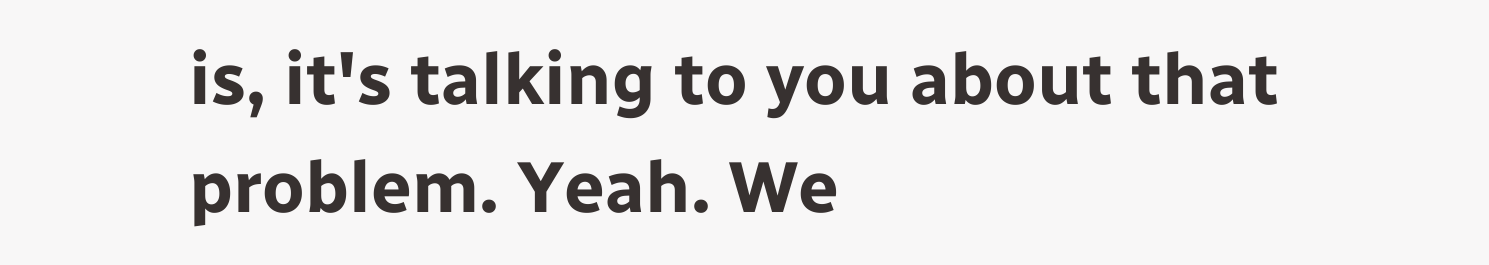is, it's talking to you about that problem. Yeah. We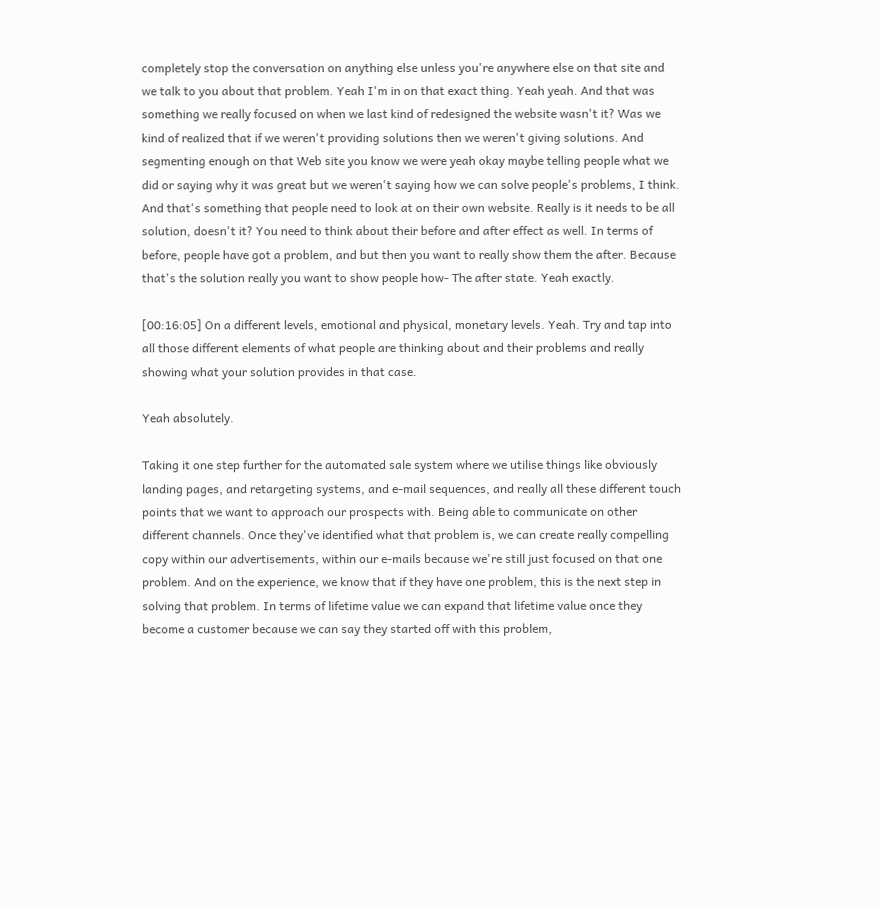completely stop the conversation on anything else unless you're anywhere else on that site and we talk to you about that problem. Yeah I'm in on that exact thing. Yeah yeah. And that was something we really focused on when we last kind of redesigned the website wasn't it? Was we kind of realized that if we weren't providing solutions then we weren't giving solutions. And segmenting enough on that Web site you know we were yeah okay maybe telling people what we did or saying why it was great but we weren't saying how we can solve people's problems, I think. And that's something that people need to look at on their own website. Really is it needs to be all solution, doesn't it? You need to think about their before and after effect as well. In terms of before, people have got a problem, and but then you want to really show them the after. Because that's the solution really you want to show people how- The after state. Yeah exactly.

[00:16:05] On a different levels, emotional and physical, monetary levels. Yeah. Try and tap into all those different elements of what people are thinking about and their problems and really showing what your solution provides in that case.

Yeah absolutely.

Taking it one step further for the automated sale system where we utilise things like obviously landing pages, and retargeting systems, and e-mail sequences, and really all these different touch points that we want to approach our prospects with. Being able to communicate on other different channels. Once they've identified what that problem is, we can create really compelling copy within our advertisements, within our e-mails because we're still just focused on that one problem. And on the experience, we know that if they have one problem, this is the next step in solving that problem. In terms of lifetime value we can expand that lifetime value once they become a customer because we can say they started off with this problem,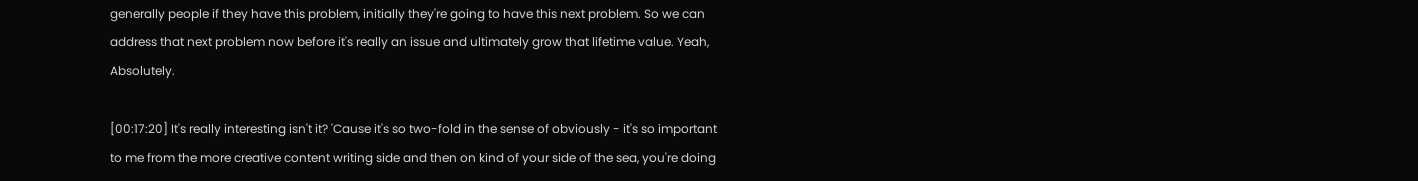generally people if they have this problem, initially they're going to have this next problem. So we can address that next problem now before it's really an issue and ultimately grow that lifetime value. Yeah, Absolutely.

[00:17:20] It's really interesting isn't it? 'Cause it's so two-fold in the sense of obviously - it's so important to me from the more creative content writing side and then on kind of your side of the sea, you're doing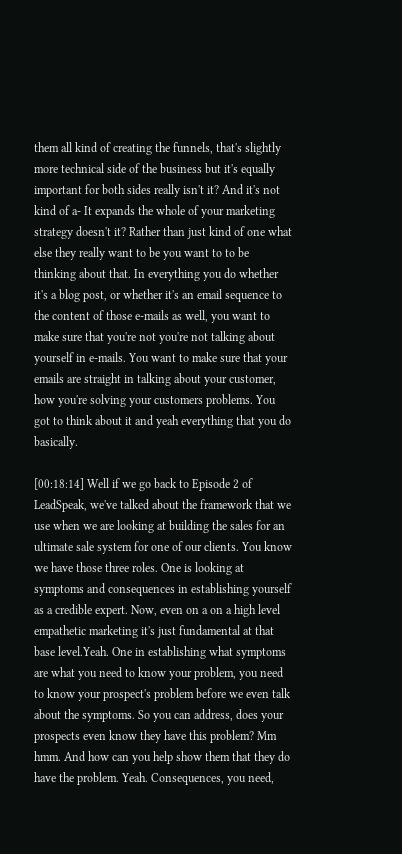them all kind of creating the funnels, that's slightly more technical side of the business but it's equally important for both sides really isn't it? And it's not kind of a- It expands the whole of your marketing strategy doesn't it? Rather than just kind of one what else they really want to be you want to to be thinking about that. In everything you do whether it's a blog post, or whether it's an email sequence to the content of those e-mails as well, you want to make sure that you're not you're not talking about yourself in e-mails. You want to make sure that your emails are straight in talking about your customer, how you're solving your customers problems. You got to think about it and yeah everything that you do basically.

[00:18:14] Well if we go back to Episode 2 of LeadSpeak, we've talked about the framework that we use when we are looking at building the sales for an ultimate sale system for one of our clients. You know we have those three roles. One is looking at symptoms and consequences in establishing yourself as a credible expert. Now, even on a on a high level empathetic marketing it's just fundamental at that base level.Yeah. One in establishing what symptoms are what you need to know your problem, you need to know your prospect's problem before we even talk about the symptoms. So you can address, does your prospects even know they have this problem? Mm hmm. And how can you help show them that they do have the problem. Yeah. Consequences, you need,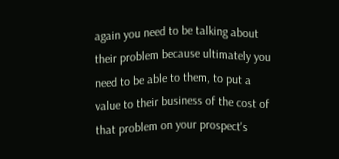again you need to be talking about their problem because ultimately you need to be able to them, to put a value to their business of the cost of that problem on your prospect's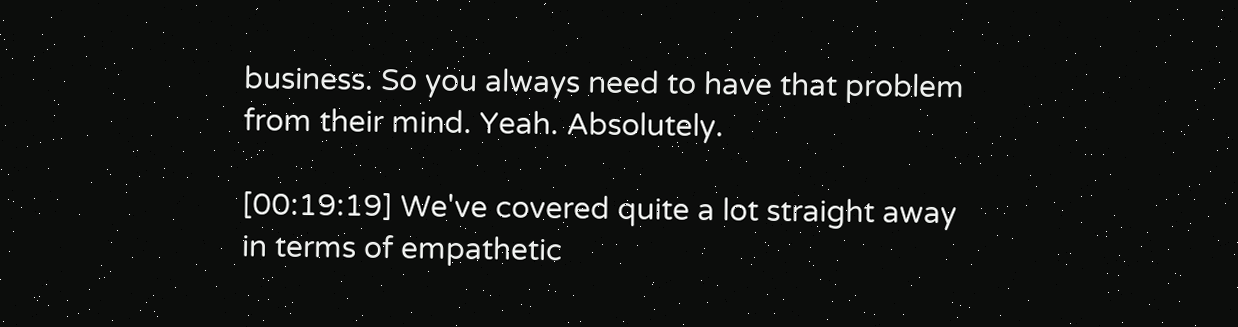business. So you always need to have that problem from their mind. Yeah. Absolutely.

[00:19:19] We've covered quite a lot straight away in terms of empathetic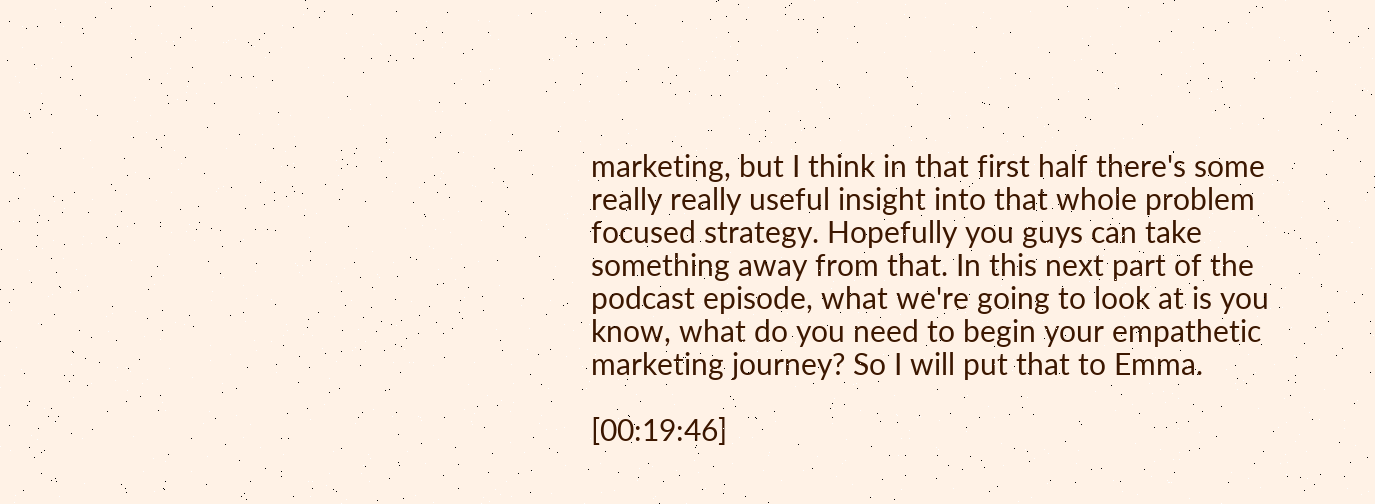marketing, but I think in that first half there's some really really useful insight into that whole problem focused strategy. Hopefully you guys can take something away from that. In this next part of the podcast episode, what we're going to look at is you know, what do you need to begin your empathetic marketing journey? So I will put that to Emma.

[00:19:46]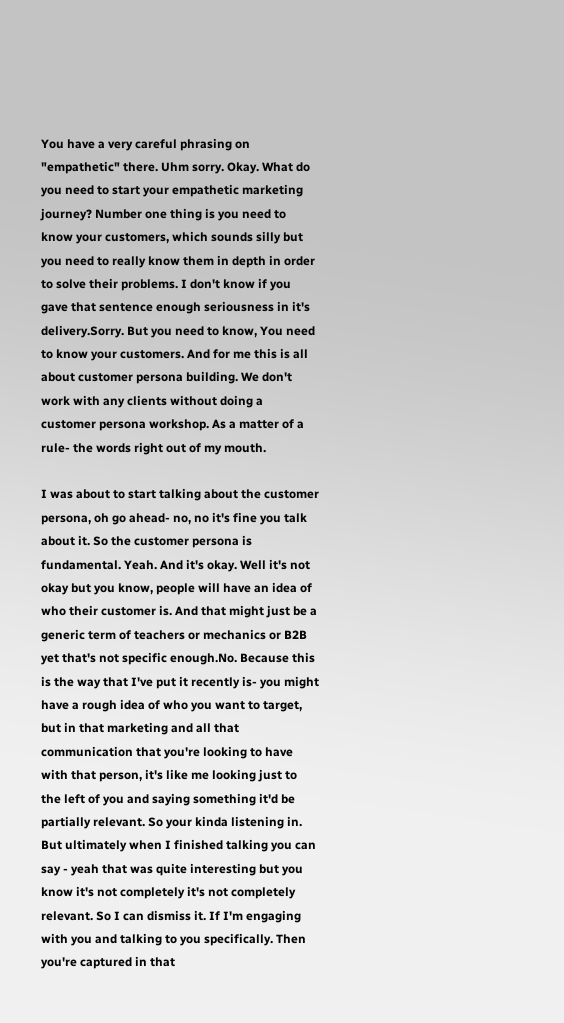You have a very careful phrasing on "empathetic" there. Uhm sorry. Okay. What do you need to start your empathetic marketing journey? Number one thing is you need to know your customers, which sounds silly but you need to really know them in depth in order to solve their problems. I don't know if you gave that sentence enough seriousness in it's delivery.Sorry. But you need to know, You need to know your customers. And for me this is all about customer persona building. We don't work with any clients without doing a customer persona workshop. As a matter of a rule- the words right out of my mouth.

I was about to start talking about the customer persona, oh go ahead- no, no it's fine you talk about it. So the customer persona is fundamental. Yeah. And it's okay. Well it's not okay but you know, people will have an idea of who their customer is. And that might just be a generic term of teachers or mechanics or B2B yet that's not specific enough.No. Because this is the way that I've put it recently is- you might have a rough idea of who you want to target, but in that marketing and all that communication that you're looking to have with that person, it's like me looking just to the left of you and saying something it'd be partially relevant. So your kinda listening in. But ultimately when I finished talking you can say - yeah that was quite interesting but you know it's not completely it's not completely relevant. So I can dismiss it. If I'm engaging with you and talking to you specifically. Then you're captured in that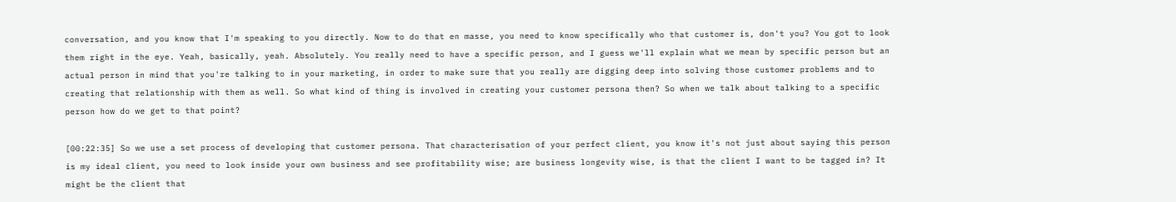conversation, and you know that I'm speaking to you directly. Now to do that en masse, you need to know specifically who that customer is, don't you? You got to look them right in the eye. Yeah, basically, yeah. Absolutely. You really need to have a specific person, and I guess we'll explain what we mean by specific person but an actual person in mind that you're talking to in your marketing, in order to make sure that you really are digging deep into solving those customer problems and to creating that relationship with them as well. So what kind of thing is involved in creating your customer persona then? So when we talk about talking to a specific person how do we get to that point?

[00:22:35] So we use a set process of developing that customer persona. That characterisation of your perfect client, you know it's not just about saying this person is my ideal client, you need to look inside your own business and see profitability wise; are business longevity wise, is that the client I want to be tagged in? It might be the client that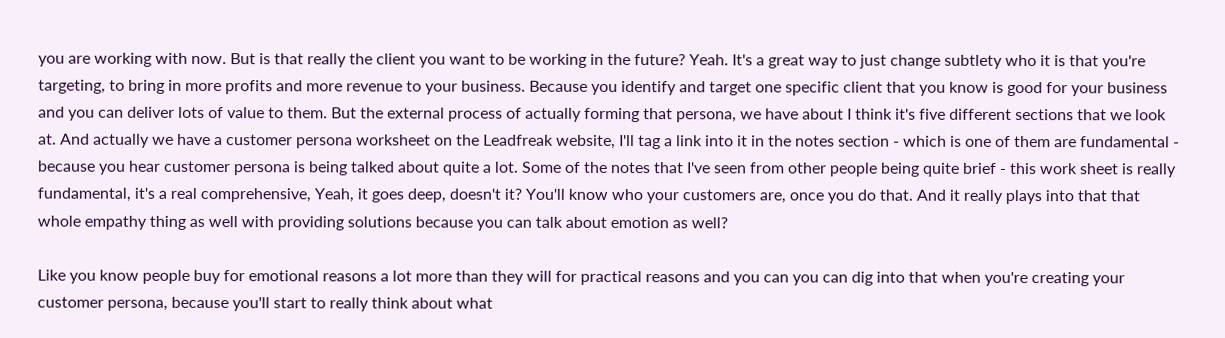you are working with now. But is that really the client you want to be working in the future? Yeah. It's a great way to just change subtlety who it is that you're targeting, to bring in more profits and more revenue to your business. Because you identify and target one specific client that you know is good for your business and you can deliver lots of value to them. But the external process of actually forming that persona, we have about I think it's five different sections that we look at. And actually we have a customer persona worksheet on the Leadfreak website, I'll tag a link into it in the notes section - which is one of them are fundamental - because you hear customer persona is being talked about quite a lot. Some of the notes that I've seen from other people being quite brief - this work sheet is really fundamental, it's a real comprehensive, Yeah, it goes deep, doesn't it? You'll know who your customers are, once you do that. And it really plays into that that whole empathy thing as well with providing solutions because you can talk about emotion as well?

Like you know people buy for emotional reasons a lot more than they will for practical reasons and you can you can dig into that when you're creating your customer persona, because you'll start to really think about what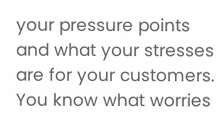your pressure points and what your stresses are for your customers. You know what worries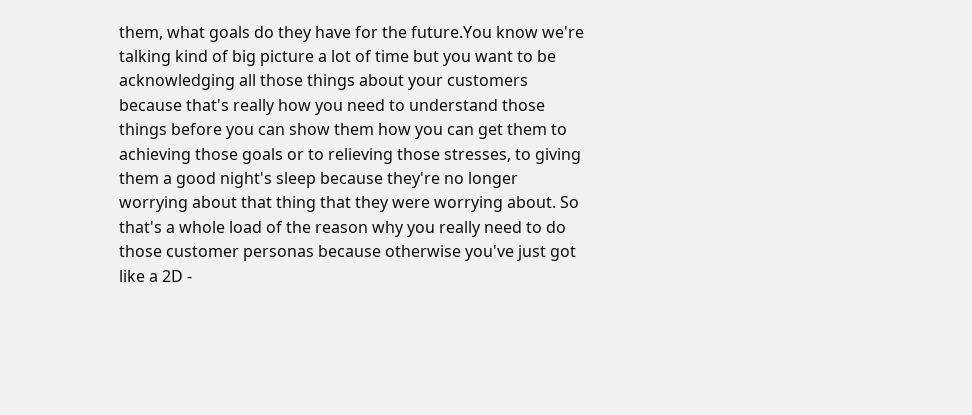them, what goals do they have for the future.You know we're talking kind of big picture a lot of time but you want to be acknowledging all those things about your customers because that's really how you need to understand those things before you can show them how you can get them to achieving those goals or to relieving those stresses, to giving them a good night's sleep because they're no longer worrying about that thing that they were worrying about. So that's a whole load of the reason why you really need to do those customer personas because otherwise you've just got like a 2D -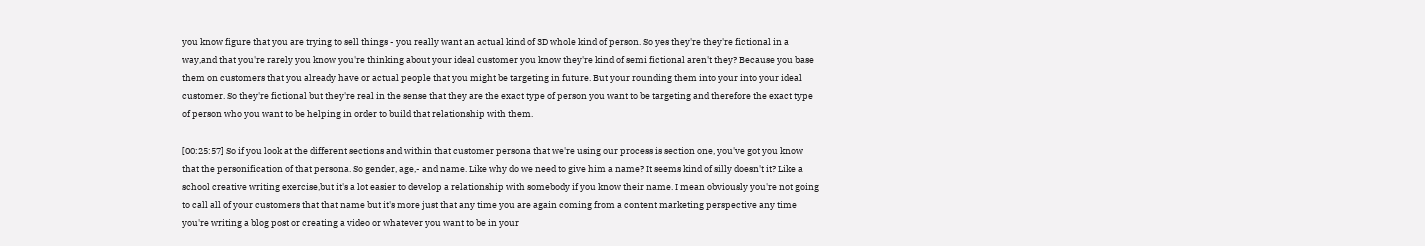you know figure that you are trying to sell things - you really want an actual kind of 3D whole kind of person. So yes they're they're fictional in a way,and that you're rarely you know you're thinking about your ideal customer you know they're kind of semi fictional aren't they? Because you base them on customers that you already have or actual people that you might be targeting in future. But your rounding them into your into your ideal customer. So they're fictional but they're real in the sense that they are the exact type of person you want to be targeting and therefore the exact type of person who you want to be helping in order to build that relationship with them.

[00:25:57] So if you look at the different sections and within that customer persona that we're using our process is section one, you've got you know that the personification of that persona. So gender, age,- and name. Like why do we need to give him a name? It seems kind of silly doesn't it? Like a school creative writing exercise,but it's a lot easier to develop a relationship with somebody if you know their name. I mean obviously you're not going to call all of your customers that that name but it's more just that any time you are again coming from a content marketing perspective any time you're writing a blog post or creating a video or whatever you want to be in your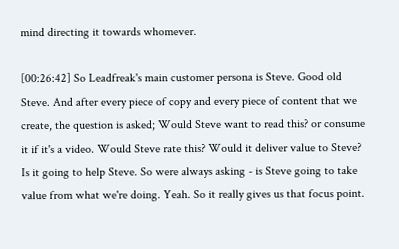mind directing it towards whomever.

[00:26:42] So Leadfreak's main customer persona is Steve. Good old Steve. And after every piece of copy and every piece of content that we create, the question is asked; Would Steve want to read this? or consume it if it's a video. Would Steve rate this? Would it deliver value to Steve? Is it going to help Steve. So were always asking - is Steve going to take value from what we're doing. Yeah. So it really gives us that focus point.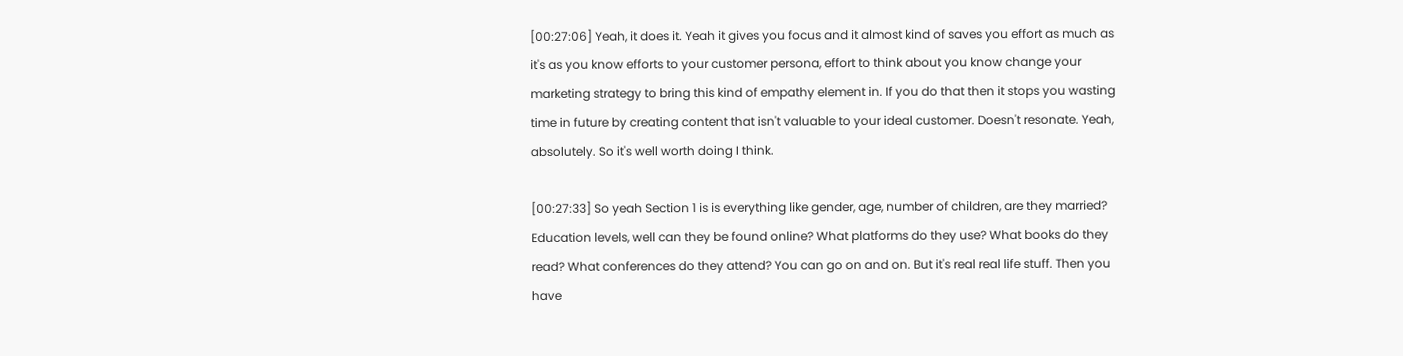[00:27:06] Yeah, it does it. Yeah it gives you focus and it almost kind of saves you effort as much as it's as you know efforts to your customer persona, effort to think about you know change your marketing strategy to bring this kind of empathy element in. If you do that then it stops you wasting time in future by creating content that isn't valuable to your ideal customer. Doesn't resonate. Yeah, absolutely. So it's well worth doing I think.

[00:27:33] So yeah Section 1 is is everything like gender, age, number of children, are they married? Education levels, well can they be found online? What platforms do they use? What books do they read? What conferences do they attend? You can go on and on. But it's real real life stuff. Then you have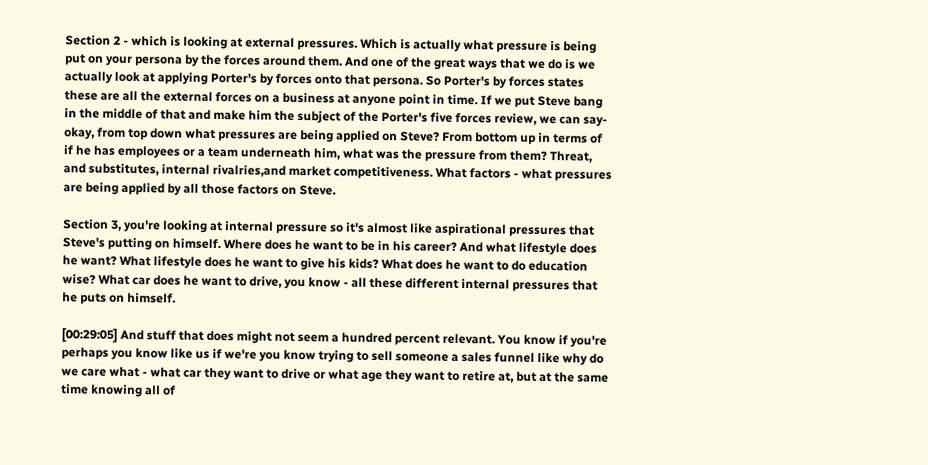Section 2 - which is looking at external pressures. Which is actually what pressure is being put on your persona by the forces around them. And one of the great ways that we do is we actually look at applying Porter's by forces onto that persona. So Porter's by forces states these are all the external forces on a business at anyone point in time. If we put Steve bang in the middle of that and make him the subject of the Porter's five forces review, we can say- okay, from top down what pressures are being applied on Steve? From bottom up in terms of if he has employees or a team underneath him, what was the pressure from them? Threat, and substitutes, internal rivalries,and market competitiveness. What factors - what pressures are being applied by all those factors on Steve.

Section 3, you're looking at internal pressure so it's almost like aspirational pressures that Steve's putting on himself. Where does he want to be in his career? And what lifestyle does he want? What lifestyle does he want to give his kids? What does he want to do education wise? What car does he want to drive, you know - all these different internal pressures that he puts on himself.

[00:29:05] And stuff that does might not seem a hundred percent relevant. You know if you're perhaps you know like us if we're you know trying to sell someone a sales funnel like why do we care what - what car they want to drive or what age they want to retire at, but at the same time knowing all of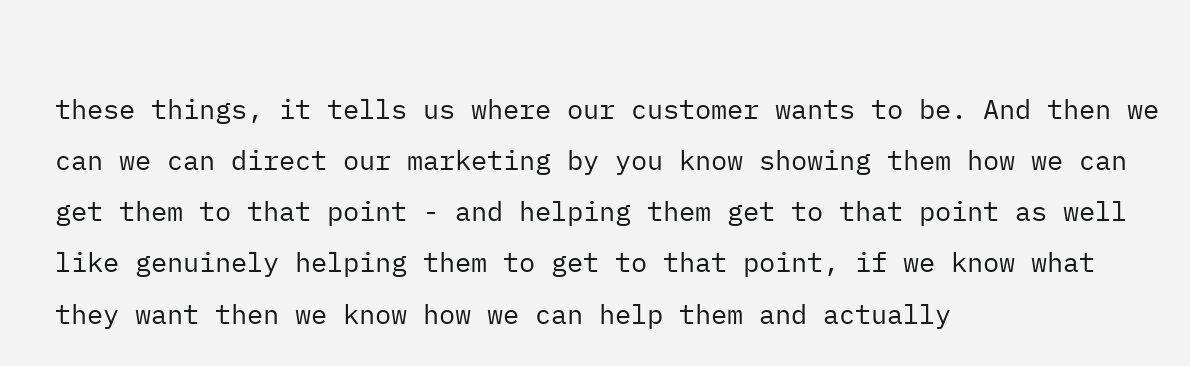these things, it tells us where our customer wants to be. And then we can we can direct our marketing by you know showing them how we can get them to that point - and helping them get to that point as well like genuinely helping them to get to that point, if we know what they want then we know how we can help them and actually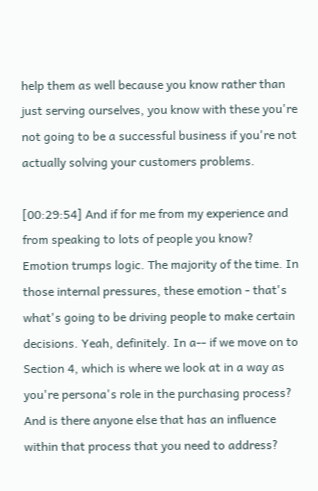help them as well because you know rather than just serving ourselves, you know with these you're not going to be a successful business if you're not actually solving your customers problems.

[00:29:54] And if for me from my experience and from speaking to lots of people you know? Emotion trumps logic. The majority of the time. In those internal pressures, these emotion - that's what's going to be driving people to make certain decisions. Yeah, definitely. In a-- if we move on to Section 4, which is where we look at in a way as you're persona's role in the purchasing process? And is there anyone else that has an influence within that process that you need to address?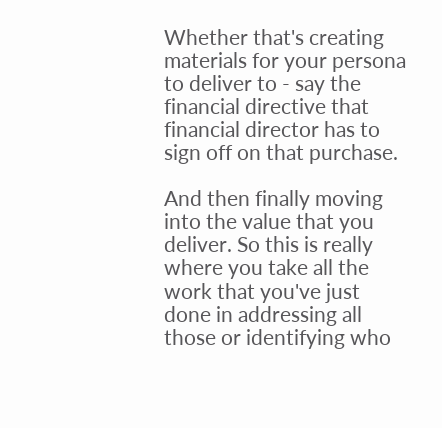Whether that's creating materials for your persona to deliver to - say the financial directive that financial director has to sign off on that purchase.

And then finally moving into the value that you deliver. So this is really where you take all the work that you've just done in addressing all those or identifying who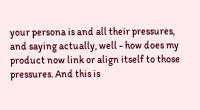your persona is and all their pressures, and saying actually, well - how does my product now link or align itself to those pressures. And this is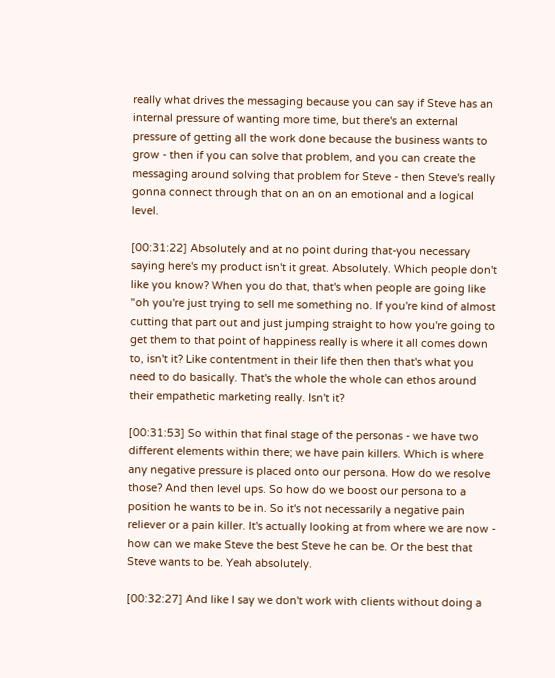really what drives the messaging because you can say if Steve has an internal pressure of wanting more time, but there's an external pressure of getting all the work done because the business wants to grow - then if you can solve that problem, and you can create the messaging around solving that problem for Steve - then Steve's really gonna connect through that on an on an emotional and a logical level.

[00:31:22] Absolutely and at no point during that-you necessary saying here's my product isn't it great. Absolutely. Which people don't like you know? When you do that, that's when people are going like "oh you're just trying to sell me something no. If you're kind of almost cutting that part out and just jumping straight to how you're going to get them to that point of happiness really is where it all comes down to, isn't it? Like contentment in their life then then that's what you need to do basically. That's the whole the whole can ethos around their empathetic marketing really. Isn't it?

[00:31:53] So within that final stage of the personas - we have two different elements within there; we have pain killers. Which is where any negative pressure is placed onto our persona. How do we resolve those? And then level ups. So how do we boost our persona to a position he wants to be in. So it's not necessarily a negative pain reliever or a pain killer. It's actually looking at from where we are now - how can we make Steve the best Steve he can be. Or the best that Steve wants to be. Yeah absolutely.

[00:32:27] And like I say we don't work with clients without doing a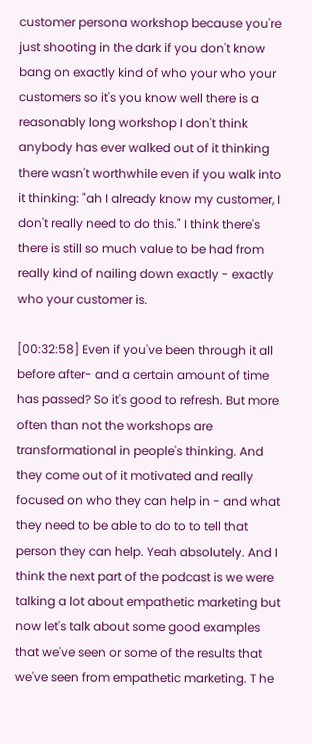customer persona workshop because you're just shooting in the dark if you don't know bang on exactly kind of who your who your customers so it's you know well there is a reasonably long workshop I don't think anybody has ever walked out of it thinking there wasn't worthwhile even if you walk into it thinking: "ah I already know my customer, I don't really need to do this." I think there's there is still so much value to be had from really kind of nailing down exactly - exactly who your customer is.

[00:32:58] Even if you've been through it all before after- and a certain amount of time has passed? So it's good to refresh. But more often than not the workshops are transformational in people's thinking. And they come out of it motivated and really focused on who they can help in - and what they need to be able to do to to tell that person they can help. Yeah absolutely. And I think the next part of the podcast is we were talking a lot about empathetic marketing but now let's talk about some good examples that we've seen or some of the results that we've seen from empathetic marketing. T he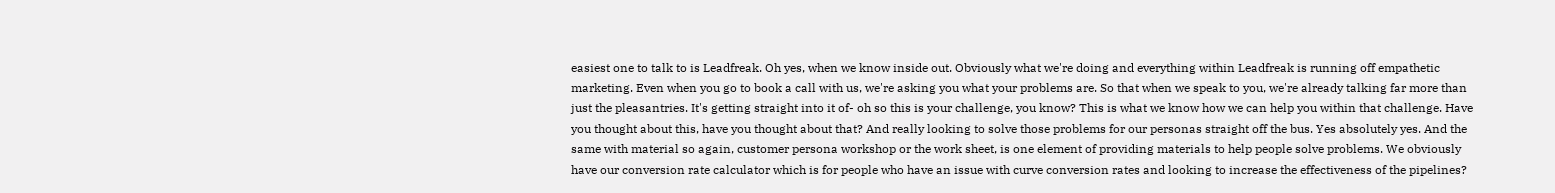easiest one to talk to is Leadfreak. Oh yes, when we know inside out. Obviously what we're doing and everything within Leadfreak is running off empathetic marketing. Even when you go to book a call with us, we're asking you what your problems are. So that when we speak to you, we're already talking far more than just the pleasantries. It's getting straight into it of- oh so this is your challenge, you know? This is what we know how we can help you within that challenge. Have you thought about this, have you thought about that? And really looking to solve those problems for our personas straight off the bus. Yes absolutely yes. And the same with material so again, customer persona workshop or the work sheet, is one element of providing materials to help people solve problems. We obviously have our conversion rate calculator which is for people who have an issue with curve conversion rates and looking to increase the effectiveness of the pipelines?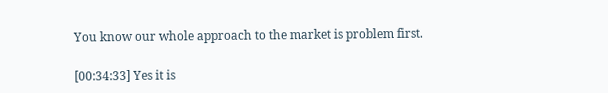You know our whole approach to the market is problem first.

[00:34:33] Yes it is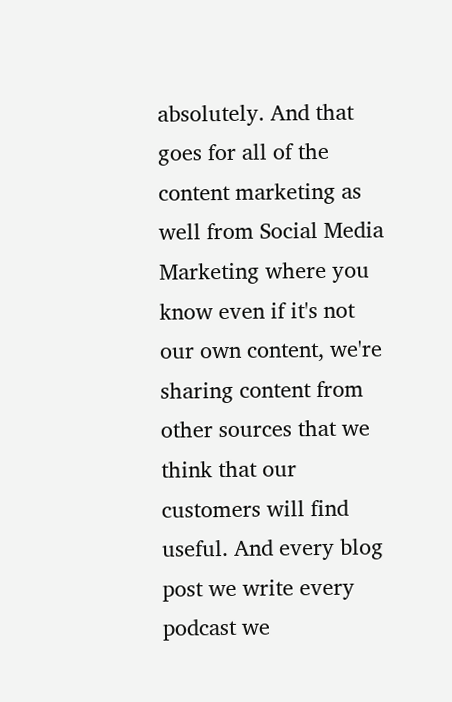absolutely. And that goes for all of the content marketing as well from Social Media Marketing where you know even if it's not our own content, we're sharing content from other sources that we think that our customers will find useful. And every blog post we write every podcast we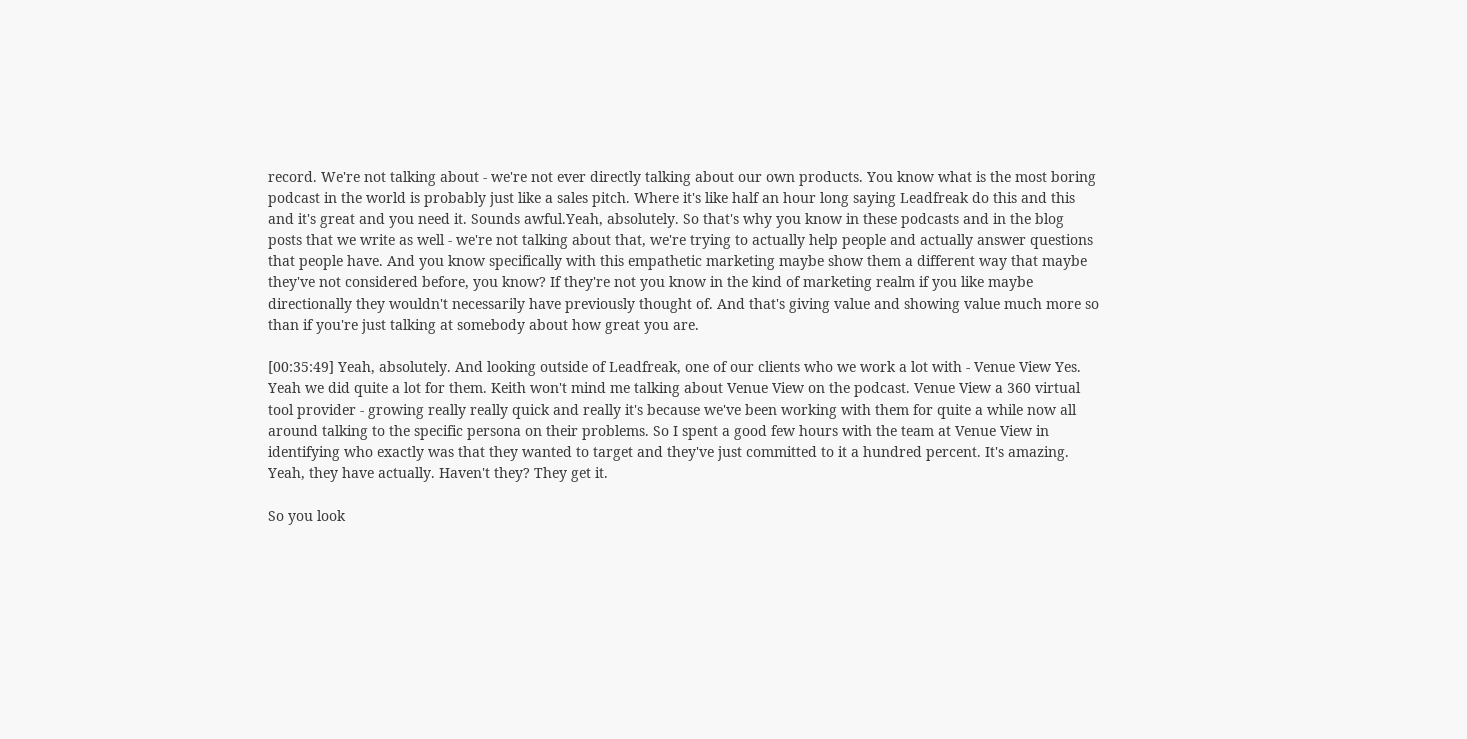record. We're not talking about - we're not ever directly talking about our own products. You know what is the most boring podcast in the world is probably just like a sales pitch. Where it's like half an hour long saying Leadfreak do this and this and it's great and you need it. Sounds awful.Yeah, absolutely. So that's why you know in these podcasts and in the blog posts that we write as well - we're not talking about that, we're trying to actually help people and actually answer questions that people have. And you know specifically with this empathetic marketing maybe show them a different way that maybe they've not considered before, you know? If they're not you know in the kind of marketing realm if you like maybe directionally they wouldn't necessarily have previously thought of. And that's giving value and showing value much more so than if you're just talking at somebody about how great you are.

[00:35:49] Yeah, absolutely. And looking outside of Leadfreak, one of our clients who we work a lot with - Venue View Yes. Yeah we did quite a lot for them. Keith won't mind me talking about Venue View on the podcast. Venue View a 360 virtual tool provider - growing really really quick and really it's because we've been working with them for quite a while now all around talking to the specific persona on their problems. So I spent a good few hours with the team at Venue View in identifying who exactly was that they wanted to target and they've just committed to it a hundred percent. It's amazing. Yeah, they have actually. Haven't they? They get it.

So you look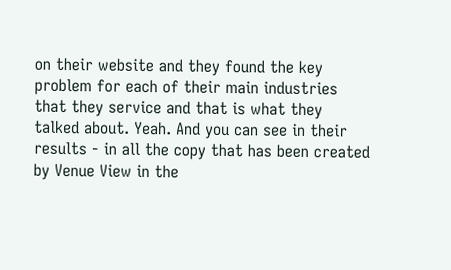on their website and they found the key problem for each of their main industries that they service and that is what they talked about. Yeah. And you can see in their results - in all the copy that has been created by Venue View in the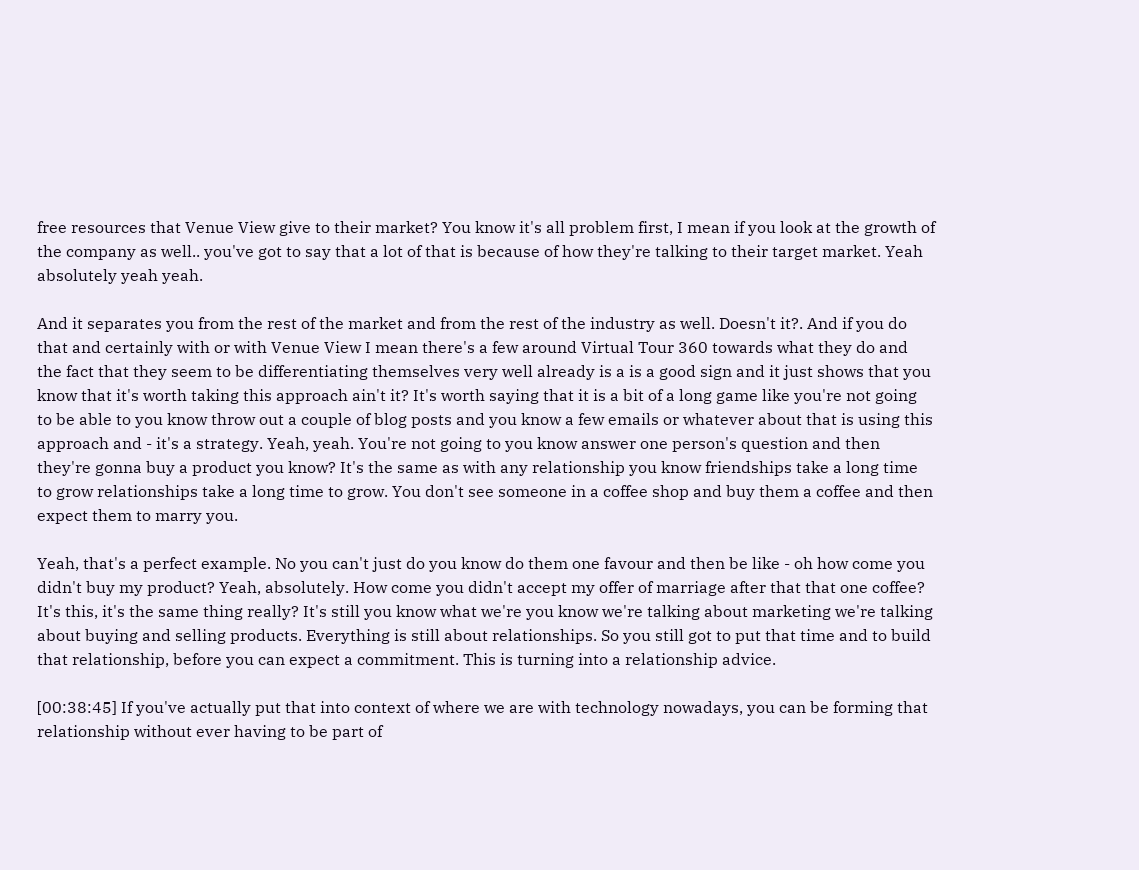free resources that Venue View give to their market? You know it's all problem first, I mean if you look at the growth of the company as well.. you've got to say that a lot of that is because of how they're talking to their target market. Yeah absolutely yeah yeah.

And it separates you from the rest of the market and from the rest of the industry as well. Doesn't it?. And if you do that and certainly with or with Venue View I mean there's a few around Virtual Tour 360 towards what they do and the fact that they seem to be differentiating themselves very well already is a is a good sign and it just shows that you know that it's worth taking this approach ain't it? It's worth saying that it is a bit of a long game like you're not going to be able to you know throw out a couple of blog posts and you know a few emails or whatever about that is using this approach and - it's a strategy. Yeah, yeah. You're not going to you know answer one person's question and then they're gonna buy a product you know? It's the same as with any relationship you know friendships take a long time to grow relationships take a long time to grow. You don't see someone in a coffee shop and buy them a coffee and then expect them to marry you.

Yeah, that's a perfect example. No you can't just do you know do them one favour and then be like - oh how come you didn't buy my product? Yeah, absolutely. How come you didn't accept my offer of marriage after that that one coffee? It's this, it's the same thing really? It's still you know what we're you know we're talking about marketing we're talking about buying and selling products. Everything is still about relationships. So you still got to put that time and to build that relationship, before you can expect a commitment. This is turning into a relationship advice.

[00:38:45] If you've actually put that into context of where we are with technology nowadays, you can be forming that relationship without ever having to be part of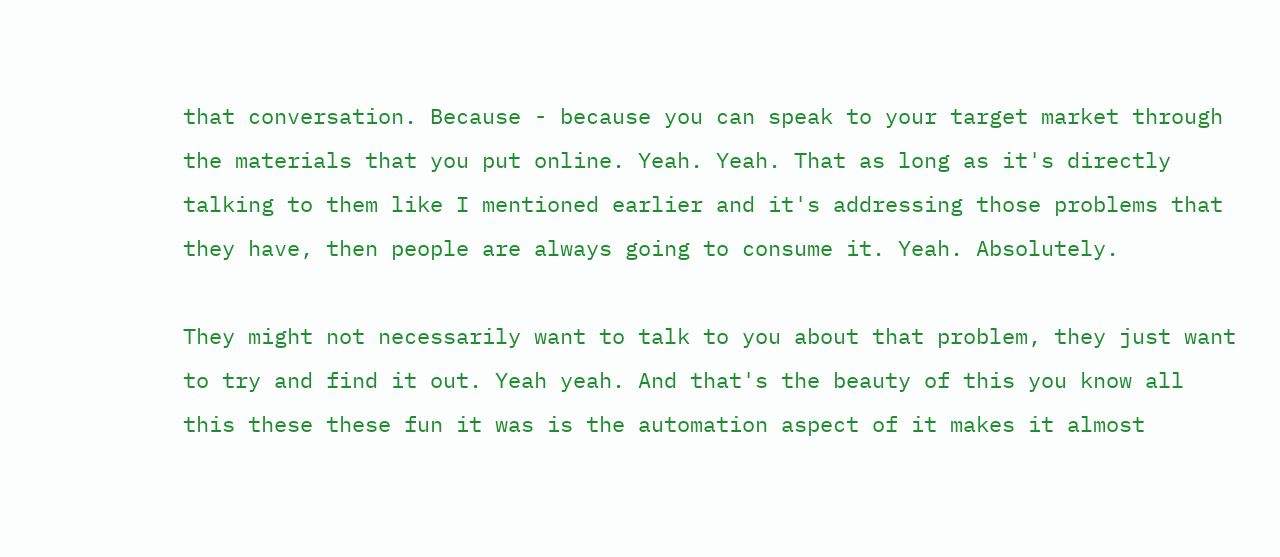that conversation. Because - because you can speak to your target market through the materials that you put online. Yeah. Yeah. That as long as it's directly talking to them like I mentioned earlier and it's addressing those problems that they have, then people are always going to consume it. Yeah. Absolutely.

They might not necessarily want to talk to you about that problem, they just want to try and find it out. Yeah yeah. And that's the beauty of this you know all this these these fun it was is the automation aspect of it makes it almost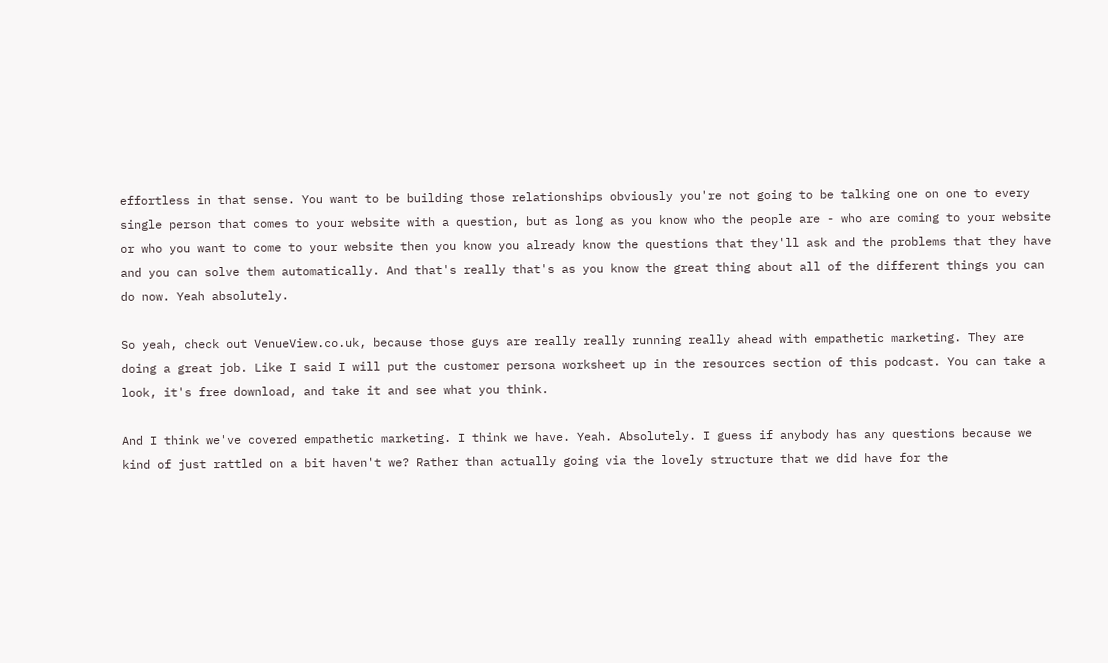effortless in that sense. You want to be building those relationships obviously you're not going to be talking one on one to every single person that comes to your website with a question, but as long as you know who the people are - who are coming to your website or who you want to come to your website then you know you already know the questions that they'll ask and the problems that they have and you can solve them automatically. And that's really that's as you know the great thing about all of the different things you can do now. Yeah absolutely.

So yeah, check out VenueView.co.uk, because those guys are really really running really ahead with empathetic marketing. They are doing a great job. Like I said I will put the customer persona worksheet up in the resources section of this podcast. You can take a look, it's free download, and take it and see what you think.

And I think we've covered empathetic marketing. I think we have. Yeah. Absolutely. I guess if anybody has any questions because we kind of just rattled on a bit haven't we? Rather than actually going via the lovely structure that we did have for the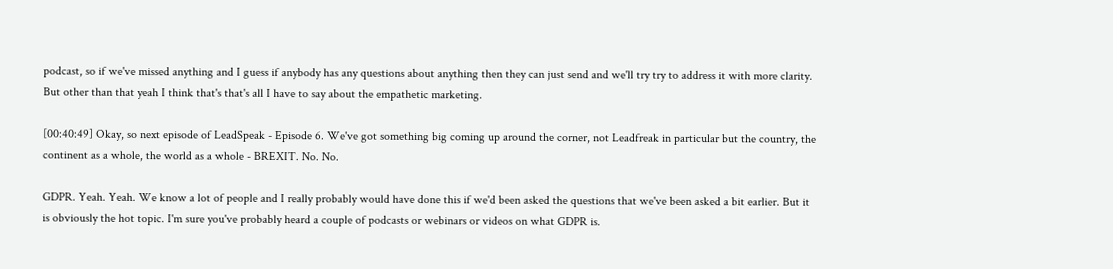podcast, so if we've missed anything and I guess if anybody has any questions about anything then they can just send and we'll try try to address it with more clarity. But other than that yeah I think that's that's all I have to say about the empathetic marketing.

[00:40:49] Okay, so next episode of LeadSpeak - Episode 6. We've got something big coming up around the corner, not Leadfreak in particular but the country, the continent as a whole, the world as a whole - BREXIT. No. No.

GDPR. Yeah. Yeah. We know a lot of people and I really probably would have done this if we'd been asked the questions that we've been asked a bit earlier. But it is obviously the hot topic. I'm sure you've probably heard a couple of podcasts or webinars or videos on what GDPR is.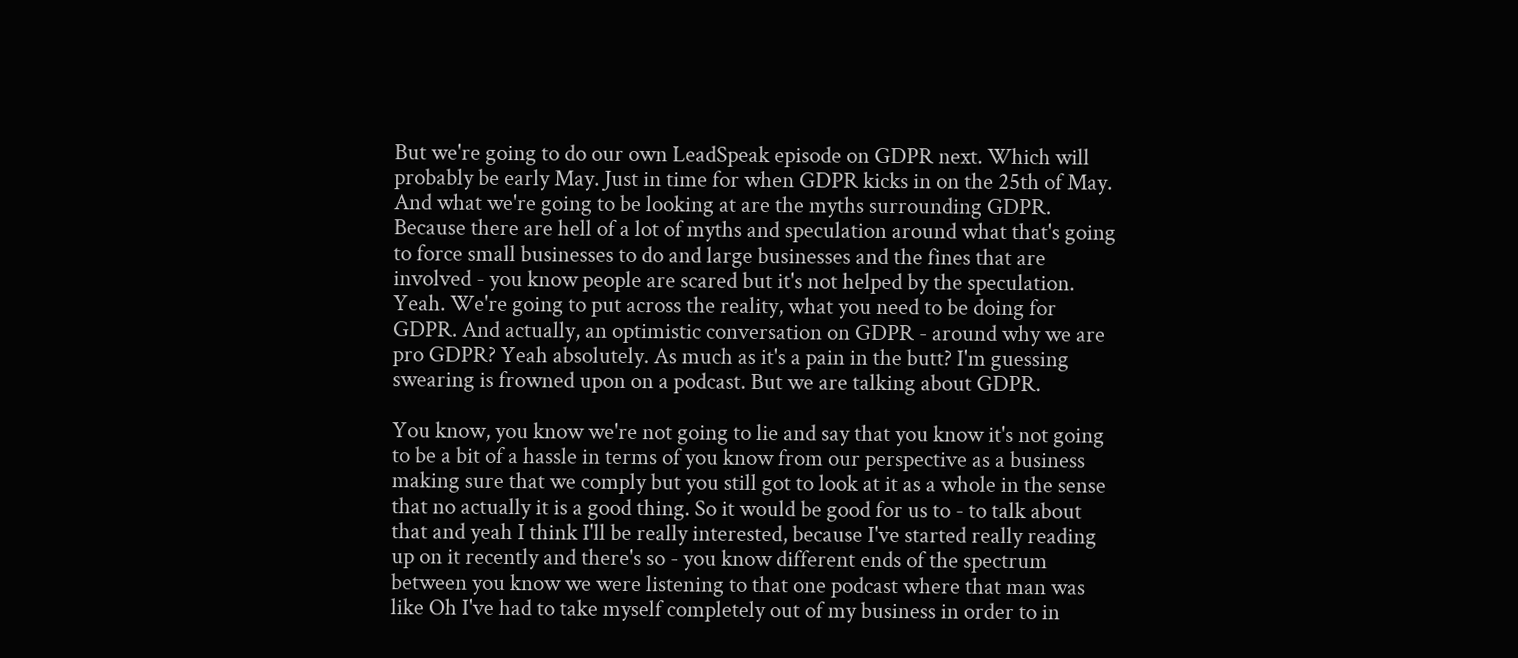But we're going to do our own LeadSpeak episode on GDPR next. Which will probably be early May. Just in time for when GDPR kicks in on the 25th of May. And what we're going to be looking at are the myths surrounding GDPR. Because there are hell of a lot of myths and speculation around what that's going to force small businesses to do and large businesses and the fines that are involved - you know people are scared but it's not helped by the speculation. Yeah. We're going to put across the reality, what you need to be doing for GDPR. And actually, an optimistic conversation on GDPR - around why we are pro GDPR? Yeah absolutely. As much as it's a pain in the butt? I'm guessing swearing is frowned upon on a podcast. But we are talking about GDPR.

You know, you know we're not going to lie and say that you know it's not going to be a bit of a hassle in terms of you know from our perspective as a business making sure that we comply but you still got to look at it as a whole in the sense that no actually it is a good thing. So it would be good for us to - to talk about that and yeah I think I'll be really interested, because I've started really reading up on it recently and there's so - you know different ends of the spectrum between you know we were listening to that one podcast where that man was like Oh I've had to take myself completely out of my business in order to in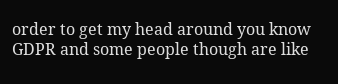order to get my head around you know GDPR and some people though are like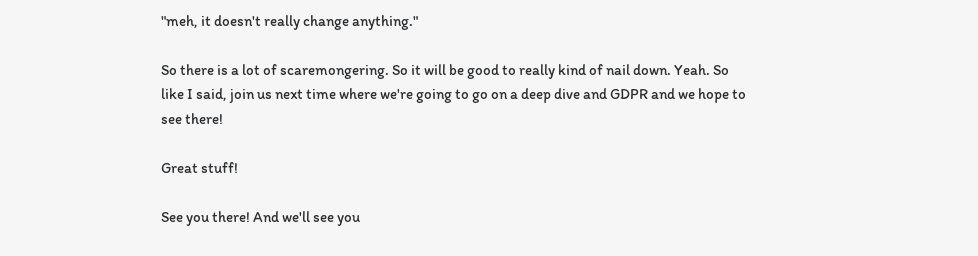"meh, it doesn't really change anything."

So there is a lot of scaremongering. So it will be good to really kind of nail down. Yeah. So like I said, join us next time where we're going to go on a deep dive and GDPR and we hope to see there!

Great stuff!

See you there! And we'll see you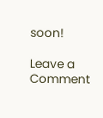soon!

Leave a Comment